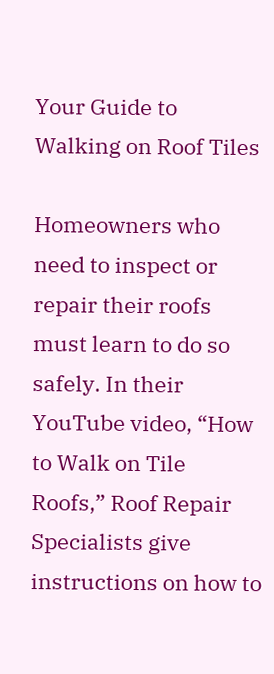Your Guide to Walking on Roof Tiles

Homeowners who need to inspect or repair their roofs must learn to do so safely. In their YouTube video, “How to Walk on Tile Roofs,” Roof Repair Specialists give instructions on how to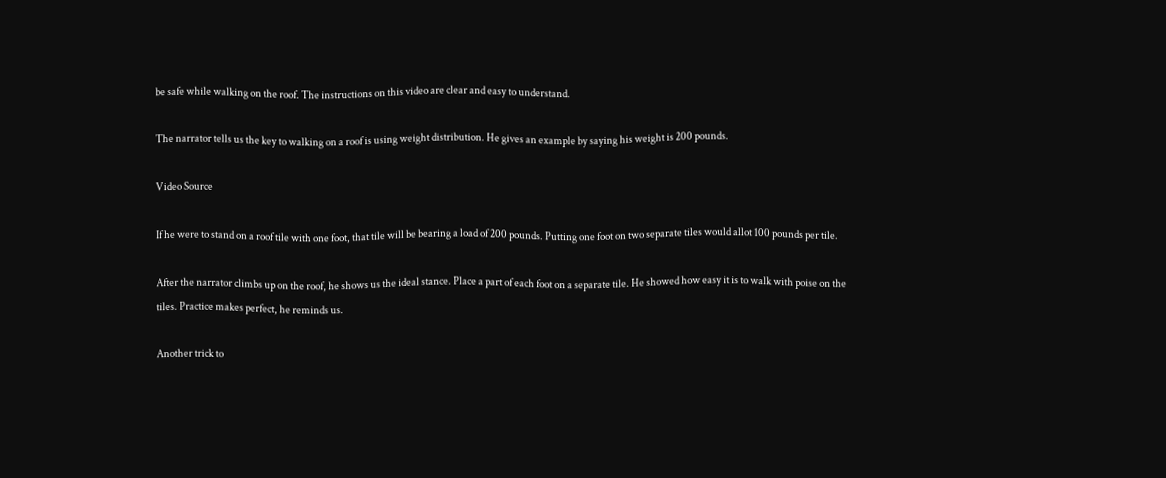be safe while walking on the roof. The instructions on this video are clear and easy to understand.

The narrator tells us the key to walking on a roof is using weight distribution. He gives an example by saying his weight is 200 pounds.

Video Source

If he were to stand on a roof tile with one foot, that tile will be bearing a load of 200 pounds. Putting one foot on two separate tiles would allot 100 pounds per tile.

After the narrator climbs up on the roof, he shows us the ideal stance. Place a part of each foot on a separate tile. He showed how easy it is to walk with poise on the tiles. Practice makes perfect, he reminds us.

Another trick to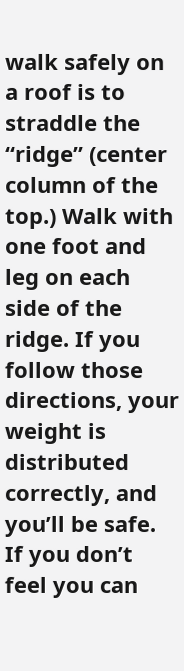walk safely on a roof is to straddle the “ridge” (center column of the top.) Walk with one foot and leg on each side of the ridge. If you follow those directions, your weight is distributed correctly, and you’ll be safe. If you don’t feel you can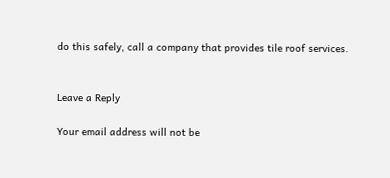do this safely, call a company that provides tile roof services.


Leave a Reply

Your email address will not be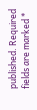published. Required fields are marked *